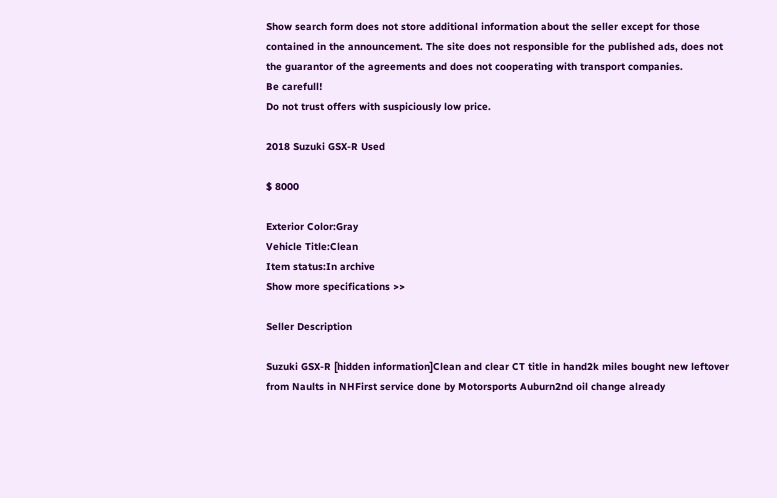Show search form does not store additional information about the seller except for those contained in the announcement. The site does not responsible for the published ads, does not the guarantor of the agreements and does not cooperating with transport companies.
Be carefull!
Do not trust offers with suspiciously low price.

2018 Suzuki GSX-R Used

$ 8000

Exterior Color:Gray
Vehicle Title:Clean
Item status:In archive
Show more specifications >>

Seller Description

Suzuki GSX-R [hidden information]Clean and clear CT title in hand2k miles bought new leftover from Naults in NHFirst service done by Motorsports Auburn2nd oil change already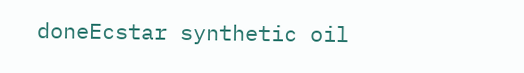doneEcstar synthetic oil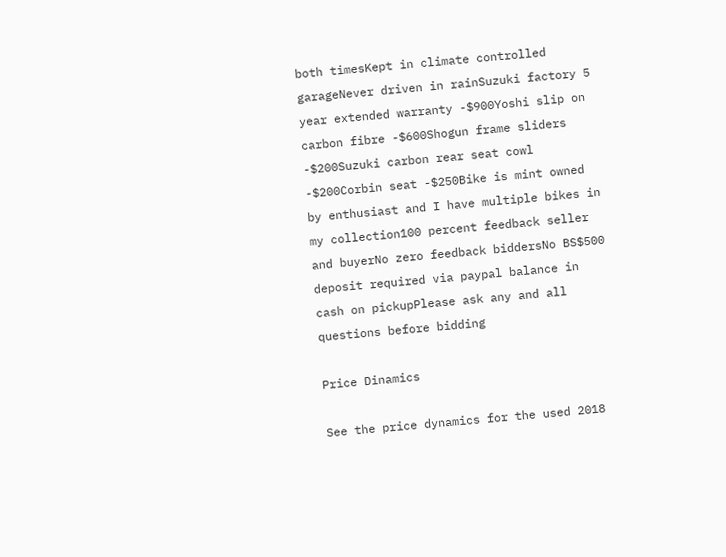both timesKept in climate controlled garageNever driven in rainSuzuki factory 5 year extended warranty -$900Yoshi slip on carbon fibre -$600Shogun frame sliders -$200Suzuki carbon rear seat cowl -$200Corbin seat -$250Bike is mint owned by enthusiast and I have multiple bikes in my collection100 percent feedback seller and buyerNo zero feedback biddersNo BS$500 deposit required via paypal balance in cash on pickupPlease ask any and all questions before bidding

Price Dinamics

See the price dynamics for the used 2018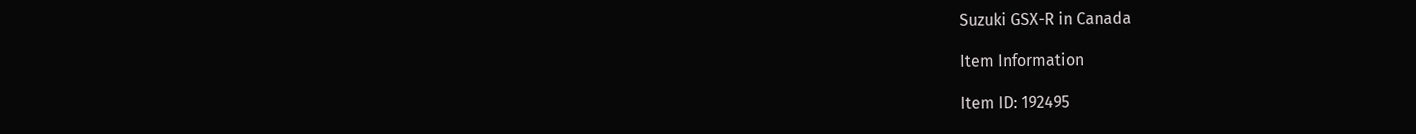Suzuki GSX-R in Canada

Item Information

Item ID: 192495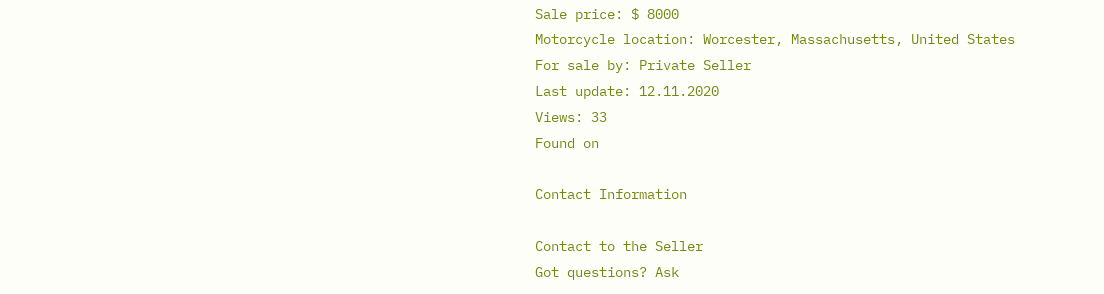Sale price: $ 8000
Motorcycle location: Worcester, Massachusetts, United States
For sale by: Private Seller
Last update: 12.11.2020
Views: 33
Found on

Contact Information

Contact to the Seller
Got questions? Ask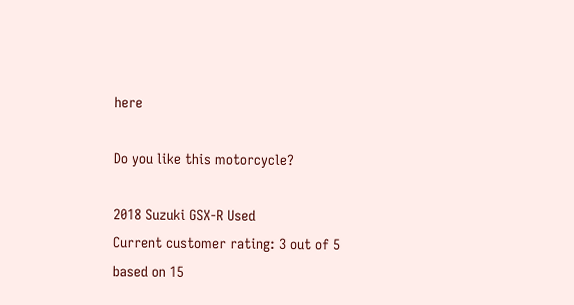here

Do you like this motorcycle?

2018 Suzuki GSX-R Used
Current customer rating: 3 out of 5 based on 15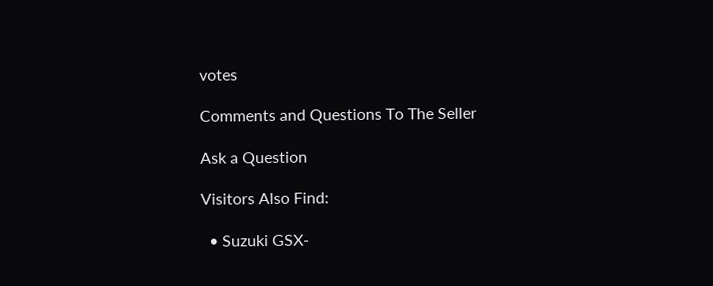votes

Comments and Questions To The Seller

Ask a Question

Visitors Also Find:

  • Suzuki GSX-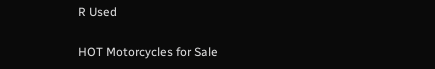R Used

HOT Motorcycles for Sale